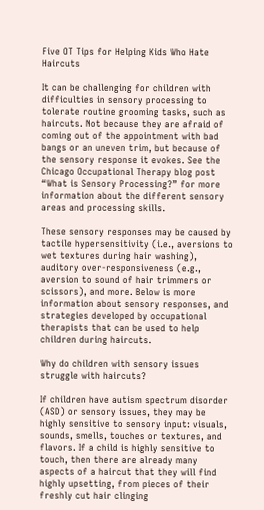Five OT Tips for Helping Kids Who Hate Haircuts

It can be challenging for children with difficulties in sensory processing to tolerate routine grooming tasks, such as haircuts. Not because they are afraid of coming out of the appointment with bad bangs or an uneven trim, but because of the sensory response it evokes. See the Chicago Occupational Therapy blog post “What is Sensory Processing?” for more information about the different sensory areas and processing skills.

These sensory responses may be caused by tactile hypersensitivity (i.e., aversions to wet textures during hair washing), auditory over-responsiveness (e.g., aversion to sound of hair trimmers or scissors), and more. Below is more information about sensory responses, and strategies developed by occupational therapists that can be used to help children during haircuts.

Why do children with sensory issues struggle with haircuts?

If children have autism spectrum disorder (ASD) or sensory issues, they may be highly sensitive to sensory input: visuals, sounds, smells, touches or textures, and flavors. If a child is highly sensitive to touch, then there are already many aspects of a haircut that they will find highly upsetting, from pieces of their freshly cut hair clinging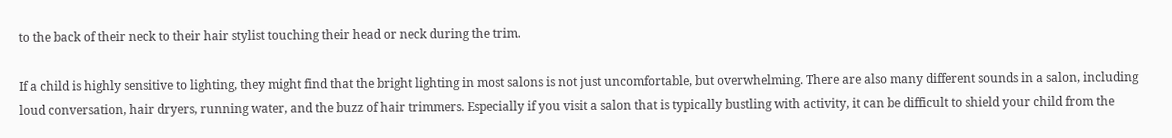to the back of their neck to their hair stylist touching their head or neck during the trim.

If a child is highly sensitive to lighting, they might find that the bright lighting in most salons is not just uncomfortable, but overwhelming. There are also many different sounds in a salon, including loud conversation, hair dryers, running water, and the buzz of hair trimmers. Especially if you visit a salon that is typically bustling with activity, it can be difficult to shield your child from the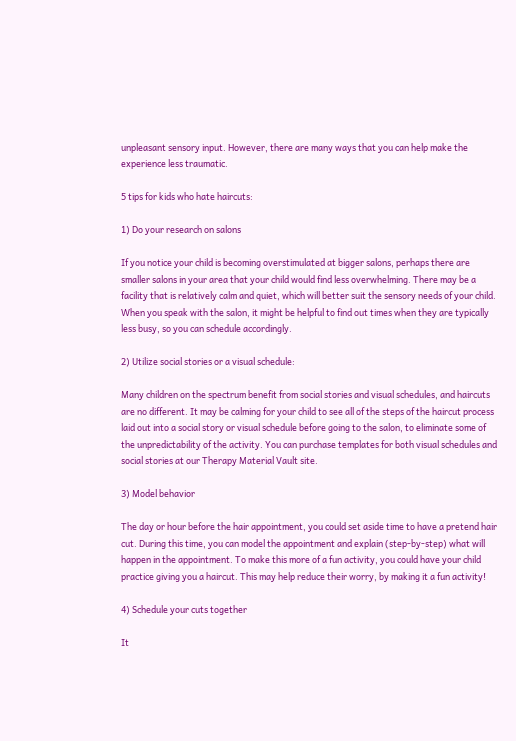unpleasant sensory input. However, there are many ways that you can help make the experience less traumatic.

5 tips for kids who hate haircuts:

1) Do your research on salons

If you notice your child is becoming overstimulated at bigger salons, perhaps there are smaller salons in your area that your child would find less overwhelming. There may be a facility that is relatively calm and quiet, which will better suit the sensory needs of your child. When you speak with the salon, it might be helpful to find out times when they are typically less busy, so you can schedule accordingly.

2) Utilize social stories or a visual schedule:

Many children on the spectrum benefit from social stories and visual schedules, and haircuts are no different. It may be calming for your child to see all of the steps of the haircut process laid out into a social story or visual schedule before going to the salon, to eliminate some of the unpredictability of the activity. You can purchase templates for both visual schedules and social stories at our Therapy Material Vault site.

3) Model behavior

The day or hour before the hair appointment, you could set aside time to have a pretend hair cut. During this time, you can model the appointment and explain (step-by-step) what will happen in the appointment. To make this more of a fun activity, you could have your child practice giving you a haircut. This may help reduce their worry, by making it a fun activity!

4) Schedule your cuts together

It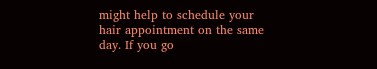might help to schedule your hair appointment on the same day. If you go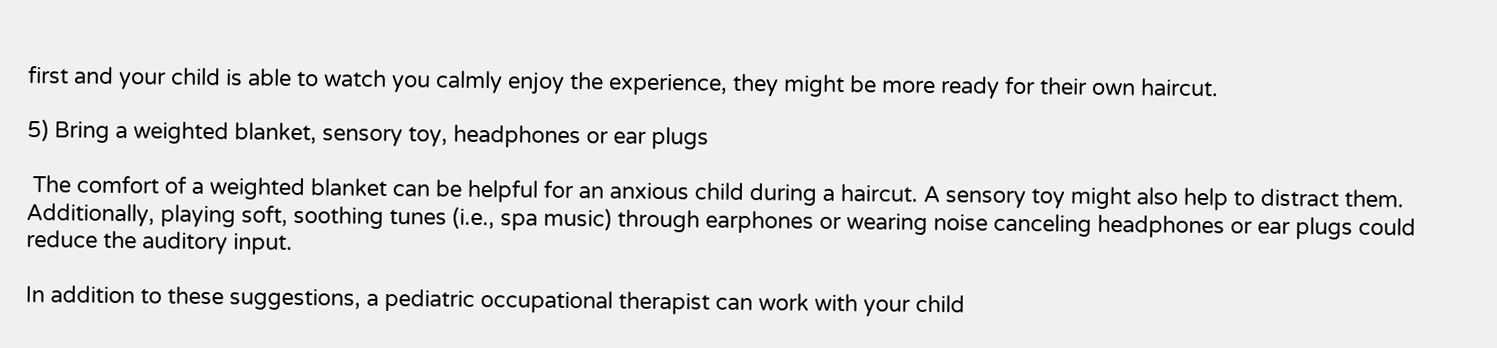first and your child is able to watch you calmly enjoy the experience, they might be more ready for their own haircut.

5) Bring a weighted blanket, sensory toy, headphones or ear plugs

 The comfort of a weighted blanket can be helpful for an anxious child during a haircut. A sensory toy might also help to distract them. Additionally, playing soft, soothing tunes (i.e., spa music) through earphones or wearing noise canceling headphones or ear plugs could reduce the auditory input.

In addition to these suggestions, a pediatric occupational therapist can work with your child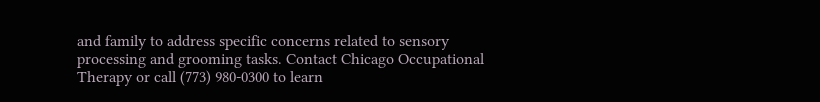and family to address specific concerns related to sensory processing and grooming tasks. Contact Chicago Occupational Therapy or call (773) 980-0300 to learn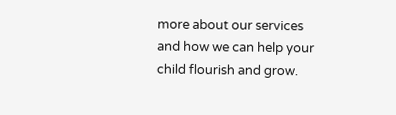more about our services and how we can help your child flourish and grow.